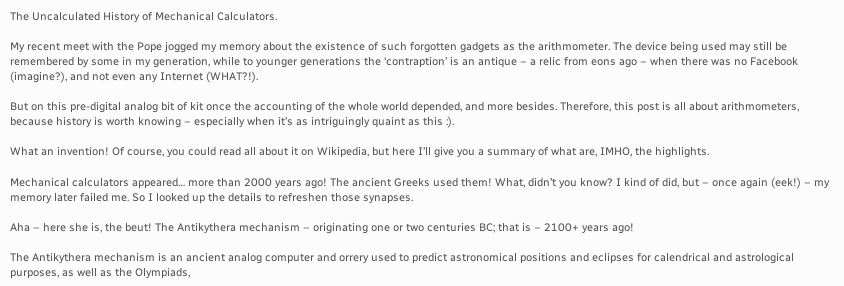The Uncalculated History of Mechanical Calculators.

My recent meet with the Pope jogged my memory about the existence of such forgotten gadgets as the arithmometer. The device being used may still be remembered by some in my generation, while to younger generations the ‘contraption’ is an antique – a relic from eons ago – when there was no Facebook (imagine?), and not even any Internet (WHAT?!).

But on this pre-digital analog bit of kit once the accounting of the whole world depended, and more besides. Therefore, this post is all about arithmometers, because history is worth knowing – especially when it’s as intriguingly quaint as this :).

What an invention! Of course, you could read all about it on Wikipedia, but here I’ll give you a summary of what are, IMHO, the highlights.

Mechanical calculators appeared… more than 2000 years ago! The ancient Greeks used them! What, didn’t you know? I kind of did, but – once again (eek!) – my memory later failed me. So I looked up the details to refreshen those synapses.

Aha – here she is, the beut! The Antikythera mechanism – originating one or two centuries BC; that is – 2100+ years ago!

The Antikythera mechanism is an ancient analog computer and orrery used to predict astronomical positions and eclipses for calendrical and astrological purposes, as well as the Olympiads,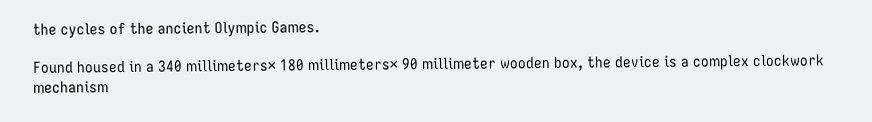the cycles of the ancient Olympic Games.

Found housed in a 340 millimeters× 180 millimeters× 90 millimeter wooden box, the device is a complex clockwork mechanism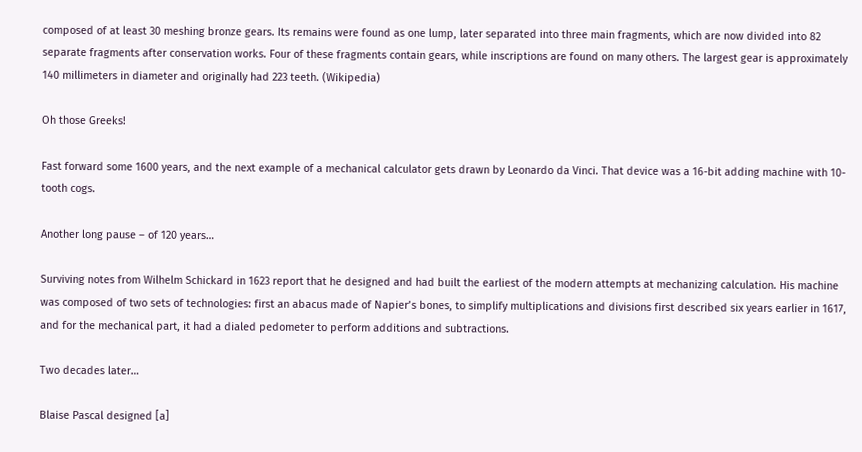composed of at least 30 meshing bronze gears. Its remains were found as one lump, later separated into three main fragments, which are now divided into 82 separate fragments after conservation works. Four of these fragments contain gears, while inscriptions are found on many others. The largest gear is approximately 140 millimeters in diameter and originally had 223 teeth. (Wikipedia)

Oh those Greeks!

Fast forward some 1600 years, and the next example of a mechanical calculator gets drawn by Leonardo da Vinci. That device was a 16-bit adding machine with 10-tooth cogs.

Another long pause – of 120 years…

Surviving notes from Wilhelm Schickard in 1623 report that he designed and had built the earliest of the modern attempts at mechanizing calculation. His machine was composed of two sets of technologies: first an abacus made of Napier’s bones, to simplify multiplications and divisions first described six years earlier in 1617, and for the mechanical part, it had a dialed pedometer to perform additions and subtractions.

Two decades later…

Blaise Pascal designed [a]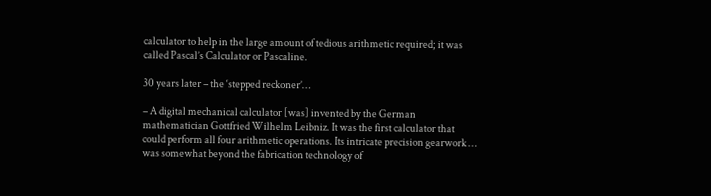calculator to help in the large amount of tedious arithmetic required; it was called Pascal’s Calculator or Pascaline.

30 years later – the ‘stepped reckoner’…

– A digital mechanical calculator [was] invented by the German mathematician Gottfried Wilhelm Leibniz. It was the first calculator that could perform all four arithmetic operations. Its intricate precision gearwork … was somewhat beyond the fabrication technology of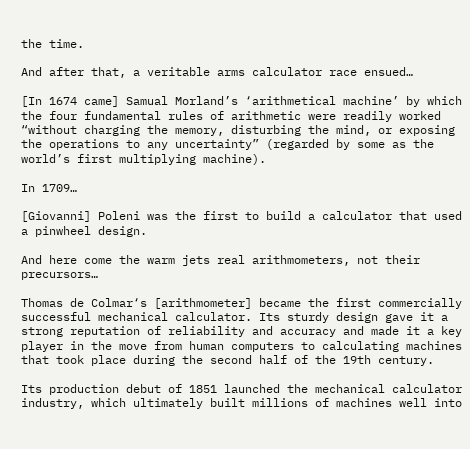the time.

And after that, a veritable arms calculator race ensued…

[In 1674 came] Samual Morland’s ‘arithmetical machine’ by which the four fundamental rules of arithmetic were readily worked “without charging the memory, disturbing the mind, or exposing the operations to any uncertainty” (regarded by some as the world’s first multiplying machine).

In 1709…

[Giovanni] Poleni was the first to build a calculator that used a pinwheel design.

And here come the warm jets real arithmometers, not their precursors…

Thomas de Colmar‘s [arithmometer] became the first commercially successful mechanical calculator. Its sturdy design gave it a strong reputation of reliability and accuracy and made it a key player in the move from human computers to calculating machines that took place during the second half of the 19th century.

Its production debut of 1851 launched the mechanical calculator industry, which ultimately built millions of machines well into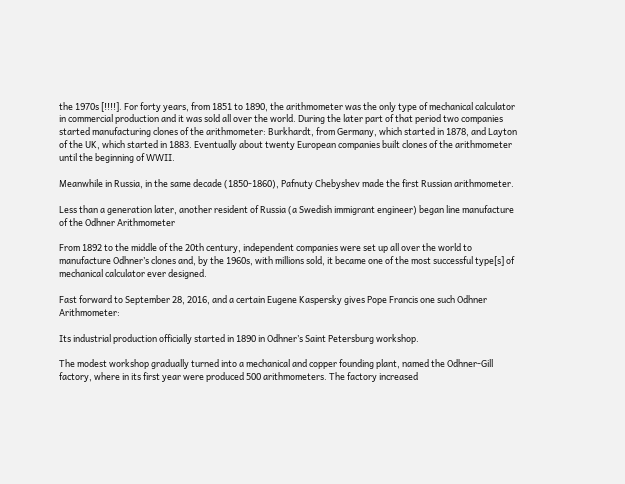the 1970s [!!!!]. For forty years, from 1851 to 1890, the arithmometer was the only type of mechanical calculator in commercial production and it was sold all over the world. During the later part of that period two companies started manufacturing clones of the arithmometer: Burkhardt, from Germany, which started in 1878, and Layton of the UK, which started in 1883. Eventually about twenty European companies built clones of the arithmometer until the beginning of WWII.

Meanwhile in Russia, in the same decade (1850-1860), Pafnuty Chebyshev made the first Russian arithmometer.

Less than a generation later, another resident of Russia (a Swedish immigrant engineer) began line manufacture of the Odhner Arithmometer

From 1892 to the middle of the 20th century, independent companies were set up all over the world to manufacture Odhner’s clones and, by the 1960s, with millions sold, it became one of the most successful type[s] of mechanical calculator ever designed.

Fast forward to September 28, 2016, and a certain Eugene Kaspersky gives Pope Francis one such Odhner Arithmometer:

Its industrial production officially started in 1890 in Odhner’s Saint Petersburg workshop.

The modest workshop gradually turned into a mechanical and copper founding plant, named the Odhner-Gill factory, where in its first year were produced 500 arithmometers. The factory increased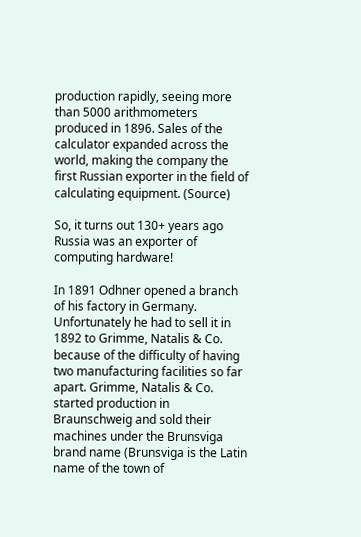production rapidly, seeing more than 5000 arithmometers produced in 1896. Sales of the calculator expanded across the world, making the company the first Russian exporter in the field of calculating equipment. (Source)

So, it turns out 130+ years ago Russia was an exporter of computing hardware!

In 1891 Odhner opened a branch of his factory in Germany. Unfortunately he had to sell it in 1892 to Grimme, Natalis & Co. because of the difficulty of having two manufacturing facilities so far apart. Grimme, Natalis & Co. started production in Braunschweig and sold their machines under the Brunsviga brand name (Brunsviga is the Latin name of the town of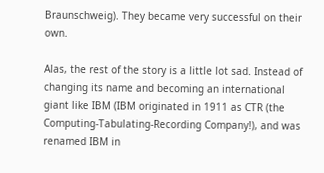Braunschweig). They became very successful on their own.

Alas, the rest of the story is a little lot sad. Instead of changing its name and becoming an international giant like IBM (IBM originated in 1911 as CTR (the Computing-Tabulating-Recording Company!), and was renamed IBM in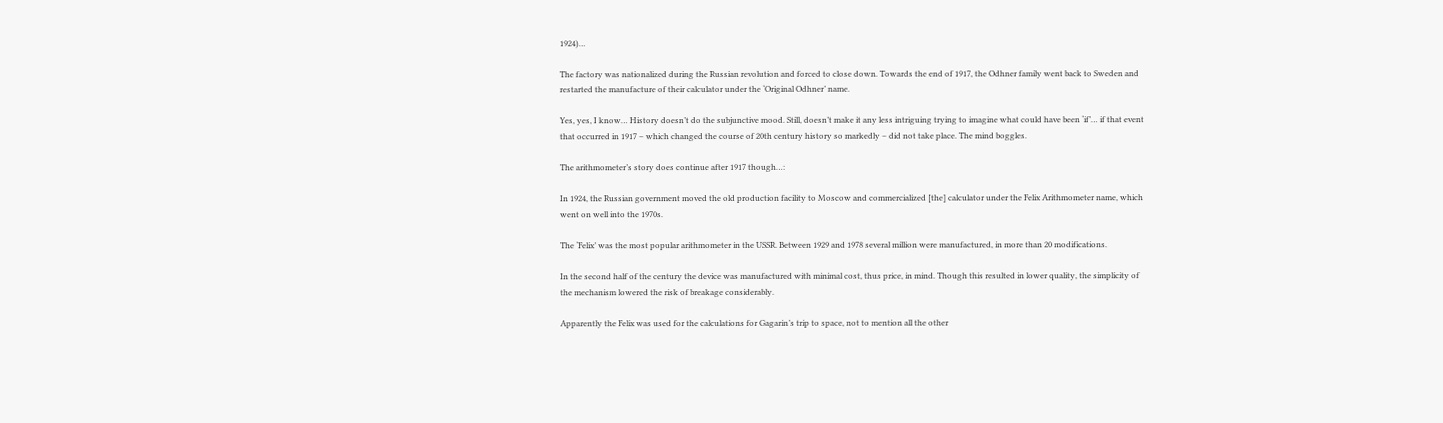1924)…

The factory was nationalized during the Russian revolution and forced to close down. Towards the end of 1917, the Odhner family went back to Sweden and restarted the manufacture of their calculator under the ‘Original Odhner’ name.

Yes, yes, I know… History doesn’t do the subjunctive mood. Still, doesn’t make it any less intriguing trying to imagine what could have been ‘if’… if that event that occurred in 1917 – which changed the course of 20th century history so markedly – did not take place. The mind boggles.

The arithmometer’s story does continue after 1917 though…:

In 1924, the Russian government moved the old production facility to Moscow and commercialized [the] calculator under the Felix Arithmometer name, which went on well into the 1970s.

The ‘Felix’ was the most popular arithmometer in the USSR. Between 1929 and 1978 several million were manufactured, in more than 20 modifications.

In the second half of the century the device was manufactured with minimal cost, thus price, in mind. Though this resulted in lower quality, the simplicity of the mechanism lowered the risk of breakage considerably.

Apparently the Felix was used for the calculations for Gagarin’s trip to space, not to mention all the other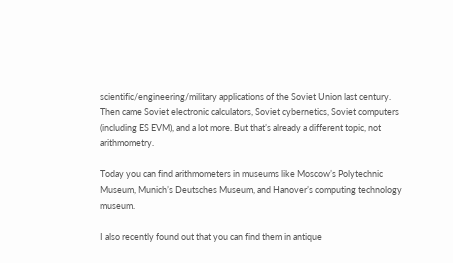scientific/engineering/military applications of the Soviet Union last century. Then came Soviet electronic calculators, Soviet cybernetics, Soviet computers (including ES EVM), and a lot more. But that’s already a different topic, not arithmometry.

Today you can find arithmometers in museums like Moscow’s Polytechnic Museum, Munich’s Deutsches Museum, and Hanover’s computing technology museum.

I also recently found out that you can find them in antique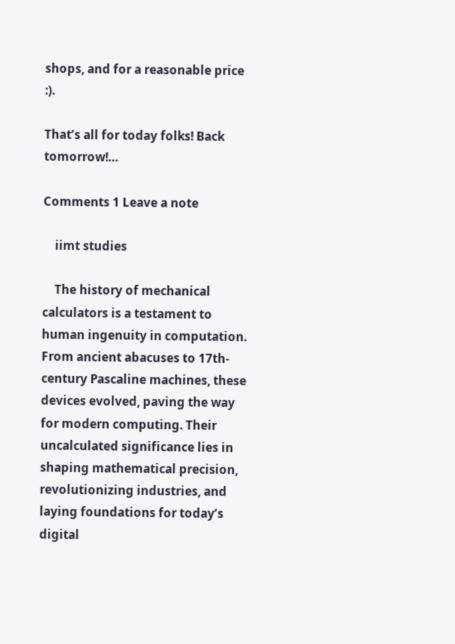shops, and for a reasonable price :).

That’s all for today folks! Back tomorrow!…

Comments 1 Leave a note

    iimt studies

    The history of mechanical calculators is a testament to human ingenuity in computation. From ancient abacuses to 17th-century Pascaline machines, these devices evolved, paving the way for modern computing. Their uncalculated significance lies in shaping mathematical precision, revolutionizing industries, and laying foundations for today’s digital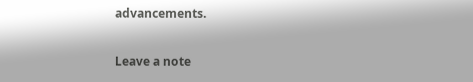advancements.

Leave a note